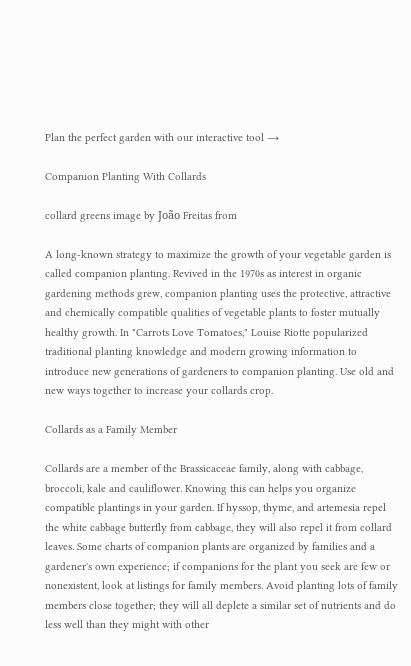Plan the perfect garden with our interactive tool →

Companion Planting With Collards

collard greens image by João Freitas from

A long-known strategy to maximize the growth of your vegetable garden is called companion planting. Revived in the 1970s as interest in organic gardening methods grew, companion planting uses the protective, attractive and chemically compatible qualities of vegetable plants to foster mutually healthy growth. In "Carrots Love Tomatoes," Louise Riotte popularized traditional planting knowledge and modern growing information to introduce new generations of gardeners to companion planting. Use old and new ways together to increase your collards crop.

Collards as a Family Member

Collards are a member of the Brassicaceae family, along with cabbage, broccoli, kale and cauliflower. Knowing this can helps you organize compatible plantings in your garden. If hyssop, thyme, and artemesia repel the white cabbage butterfly from cabbage, they will also repel it from collard leaves. Some charts of companion plants are organized by families and a gardener's own experience; if companions for the plant you seek are few or nonexistent, look at listings for family members. Avoid planting lots of family members close together; they will all deplete a similar set of nutrients and do less well than they might with other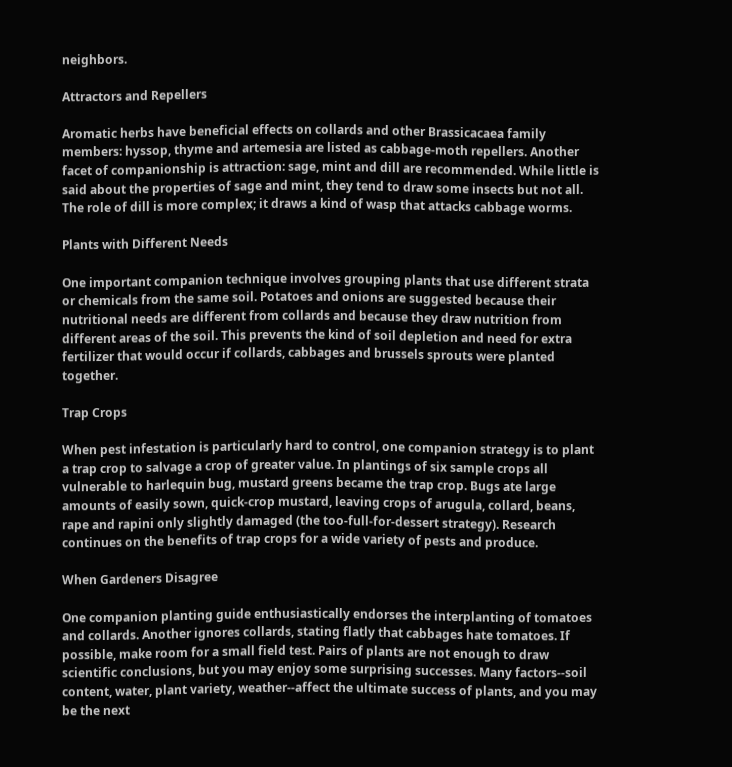neighbors.

Attractors and Repellers

Aromatic herbs have beneficial effects on collards and other Brassicacaea family members: hyssop, thyme and artemesia are listed as cabbage-moth repellers. Another facet of companionship is attraction: sage, mint and dill are recommended. While little is said about the properties of sage and mint, they tend to draw some insects but not all. The role of dill is more complex; it draws a kind of wasp that attacks cabbage worms.

Plants with Different Needs

One important companion technique involves grouping plants that use different strata or chemicals from the same soil. Potatoes and onions are suggested because their nutritional needs are different from collards and because they draw nutrition from different areas of the soil. This prevents the kind of soil depletion and need for extra fertilizer that would occur if collards, cabbages and brussels sprouts were planted together.

Trap Crops

When pest infestation is particularly hard to control, one companion strategy is to plant a trap crop to salvage a crop of greater value. In plantings of six sample crops all vulnerable to harlequin bug, mustard greens became the trap crop. Bugs ate large amounts of easily sown, quick-crop mustard, leaving crops of arugula, collard, beans, rape and rapini only slightly damaged (the too-full-for-dessert strategy). Research continues on the benefits of trap crops for a wide variety of pests and produce.

When Gardeners Disagree

One companion planting guide enthusiastically endorses the interplanting of tomatoes and collards. Another ignores collards, stating flatly that cabbages hate tomatoes. If possible, make room for a small field test. Pairs of plants are not enough to draw scientific conclusions, but you may enjoy some surprising successes. Many factors--soil content, water, plant variety, weather--affect the ultimate success of plants, and you may be the next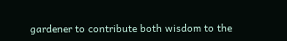gardener to contribute both wisdom to the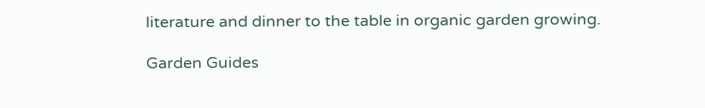literature and dinner to the table in organic garden growing.

Garden Guides